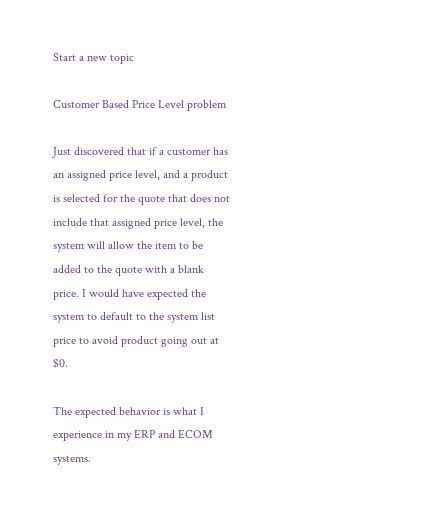Start a new topic

Customer Based Price Level problem

Just discovered that if a customer has an assigned price level, and a product is selected for the quote that does not include that assigned price level, the system will allow the item to be added to the quote with a blank price. I would have expected the system to default to the system list price to avoid product going out at $0.

The expected behavior is what I experience in my ERP and ECOM systems.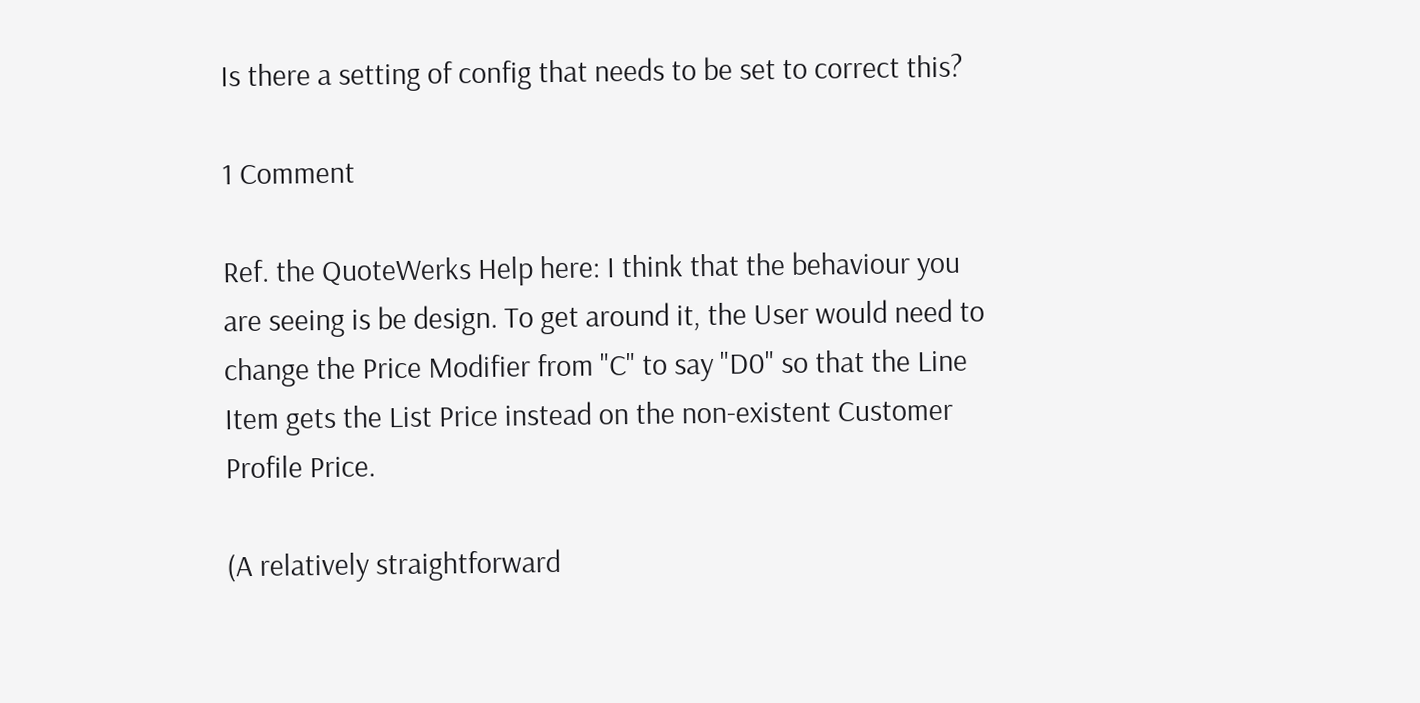Is there a setting of config that needs to be set to correct this?

1 Comment

Ref. the QuoteWerks Help here: I think that the behaviour you are seeing is be design. To get around it, the User would need to change the Price Modifier from "C" to say "D0" so that the Line Item gets the List Price instead on the non-existent Customer Profile Price.

(A relatively straightforward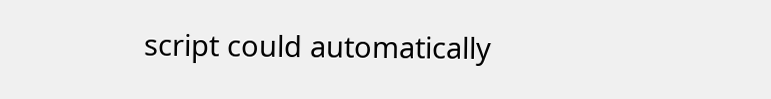script could automatically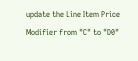update the Line Item Price Modifier from "C" to "D0"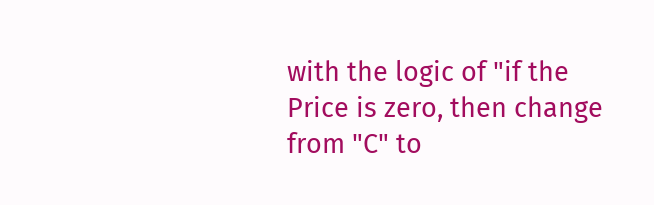with the logic of "if the Price is zero, then change from "C" to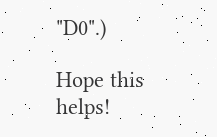"D0".)

Hope this helps!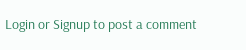Login or Signup to post a comment